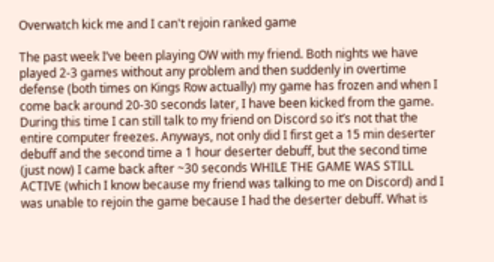Overwatch kick me and I can't rejoin ranked game

The past week I’ve been playing OW with my friend. Both nights we have played 2-3 games without any problem and then suddenly in overtime defense (both times on Kings Row actually) my game has frozen and when I come back around 20-30 seconds later, I have been kicked from the game. During this time I can still talk to my friend on Discord so it’s not that the entire computer freezes. Anyways, not only did I first get a 15 min deserter debuff and the second time a 1 hour deserter debuff, but the second time (just now) I came back after ~30 seconds WHILE THE GAME WAS STILL ACTIVE (which I know because my friend was talking to me on Discord) and I was unable to rejoin the game because I had the deserter debuff. What is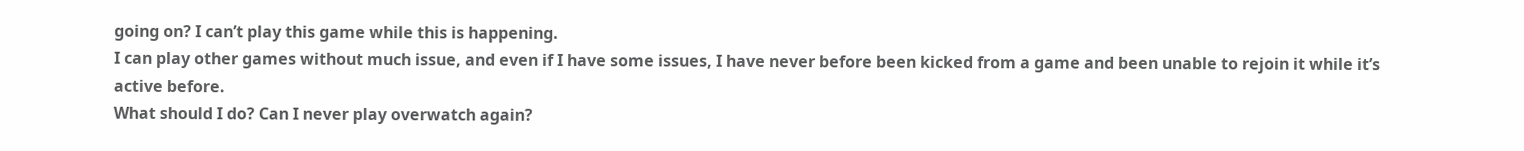going on? I can’t play this game while this is happening.
I can play other games without much issue, and even if I have some issues, I have never before been kicked from a game and been unable to rejoin it while it’s active before.
What should I do? Can I never play overwatch again?